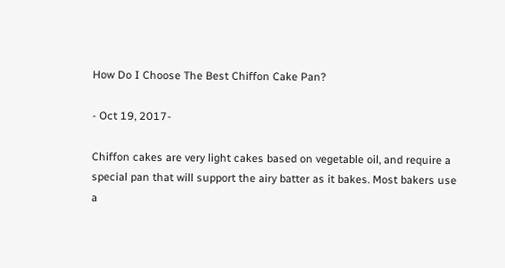How Do I Choose The Best Chiffon Cake Pan?

- Oct 19, 2017-

Chiffon cakes are very light cakes based on vegetable oil, and require a special pan that will support the airy batter as it bakes. Most bakers use a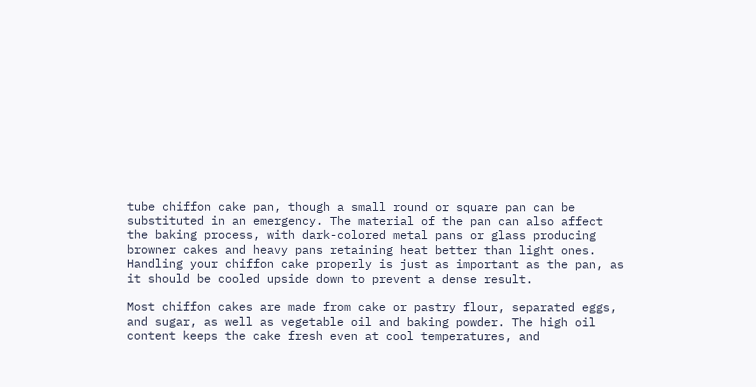tube chiffon cake pan, though a small round or square pan can be substituted in an emergency. The material of the pan can also affect the baking process, with dark-colored metal pans or glass producing browner cakes and heavy pans retaining heat better than light ones. Handling your chiffon cake properly is just as important as the pan, as it should be cooled upside down to prevent a dense result.

Most chiffon cakes are made from cake or pastry flour, separated eggs, and sugar, as well as vegetable oil and baking powder. The high oil content keeps the cake fresh even at cool temperatures, and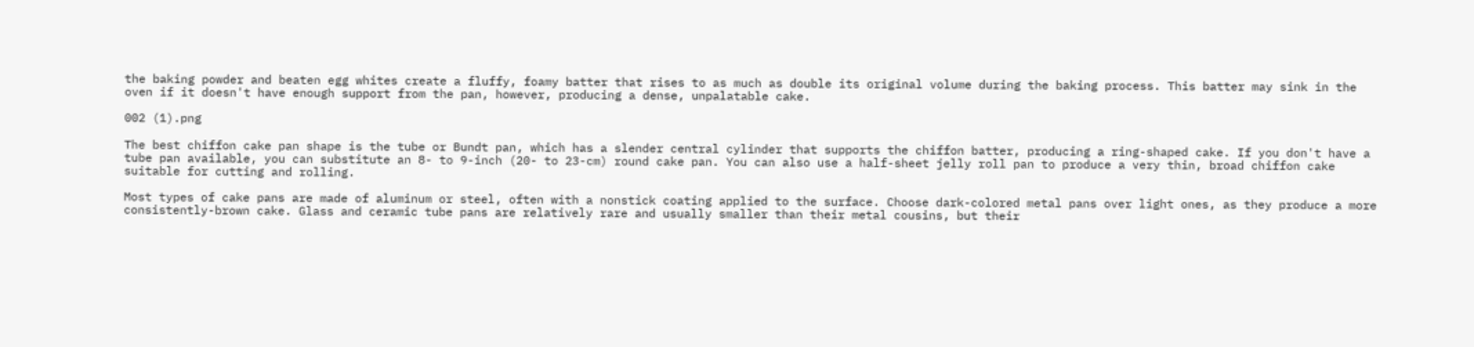the baking powder and beaten egg whites create a fluffy, foamy batter that rises to as much as double its original volume during the baking process. This batter may sink in the oven if it doesn't have enough support from the pan, however, producing a dense, unpalatable cake.

002 (1).png

The best chiffon cake pan shape is the tube or Bundt pan, which has a slender central cylinder that supports the chiffon batter, producing a ring-shaped cake. If you don't have a tube pan available, you can substitute an 8- to 9-inch (20- to 23-cm) round cake pan. You can also use a half-sheet jelly roll pan to produce a very thin, broad chiffon cake suitable for cutting and rolling.

Most types of cake pans are made of aluminum or steel, often with a nonstick coating applied to the surface. Choose dark-colored metal pans over light ones, as they produce a more consistently-brown cake. Glass and ceramic tube pans are relatively rare and usually smaller than their metal cousins, but their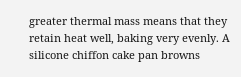greater thermal mass means that they retain heat well, baking very evenly. A silicone chiffon cake pan browns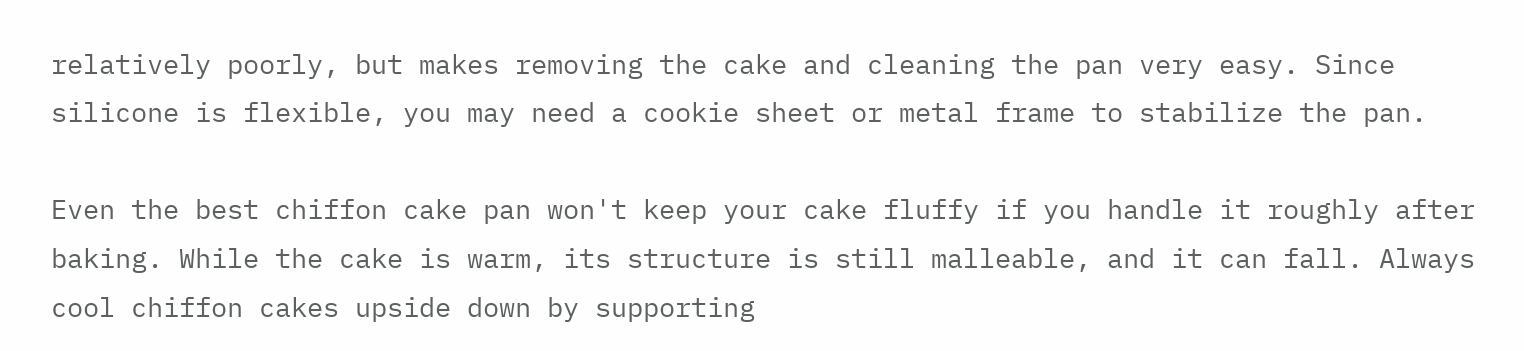relatively poorly, but makes removing the cake and cleaning the pan very easy. Since silicone is flexible, you may need a cookie sheet or metal frame to stabilize the pan.

Even the best chiffon cake pan won't keep your cake fluffy if you handle it roughly after baking. While the cake is warm, its structure is still malleable, and it can fall. Always cool chiffon cakes upside down by supporting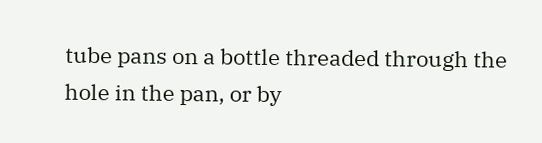tube pans on a bottle threaded through the hole in the pan, or by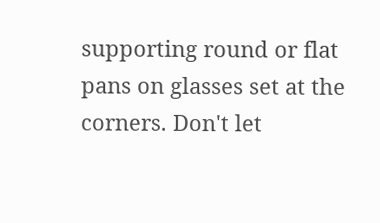supporting round or flat pans on glasses set at the corners. Don't let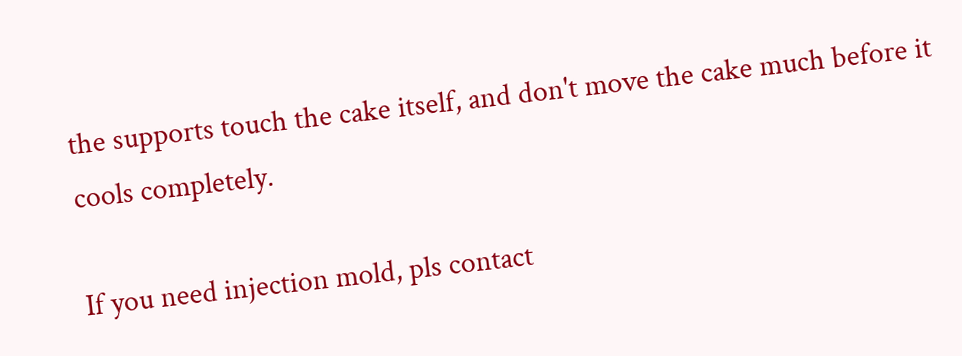the supports touch the cake itself, and don't move the cake much before it cools completely.

If you need injection mold, pls contact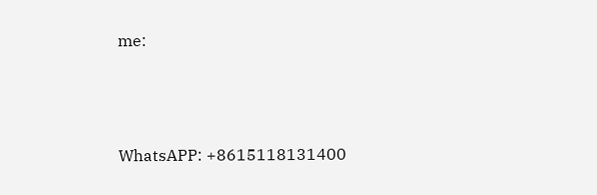me:



WhatsAPP: +8615118131400